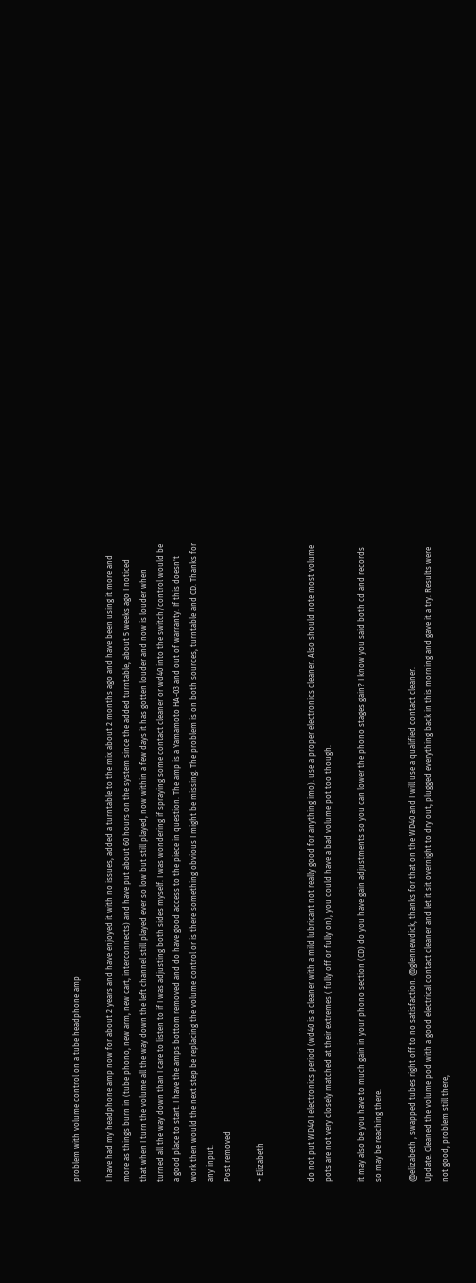problem with volume control on a tube headphone amp

I have had my headphone amp now for about 2 years and have enjoyed it with no issues, added a turntable to the mix about 2 months ago and have been using it more and more as things burn in (tube phono, new arm, new cart, interconnects) and have put about 60 hours on the system since the added turntable, about 5 weeks ago I noticed that when I turn the volume all the way down the left channel still played ever so low but still played, now within a few days it has gotten louder and now is louder when turned all the way down than I care to listen to if I was adjusting both sides myself. I was wondering if spraying some contact cleaner or wd40 into the switch/control would be a good place to start. I have the amps bottom removed and do have good access to the piece in question. The amp is a Yamamoto HA-03 and out of warranty. If this doesn't work then would the next step be replacing the volume control or is there something obvious I might be missing. The problem is on both sources, turntable and CD. Thanks for any input.
Post removed

+ Elizabeth


do not put WD40 I electronics period (wd40 is a cleaner with a mild lubricant not really good for anything imo). use a proper electronics cleaner. Also should note most volume pots are not very closely matched at their extremes ( fully off or fully on), you could have a bad volume pot too though.

it may also be you have to much gain in your phono section (CD) do you have gain adjustments so you can lower the phono stages gain? I know you said both cd and records so may be reaching there.

@elizabeth , swapped tubes right off to no satisfaction. @glennewdick, thanks for that on the WD40 and I will use a qualified contact cleaner.
Update. Cleaned the volume pod with a good electrical contact cleaner and let it sit overnight to dry out, plugged everything back in this morning and gave it a try. Results were not good, problem still there,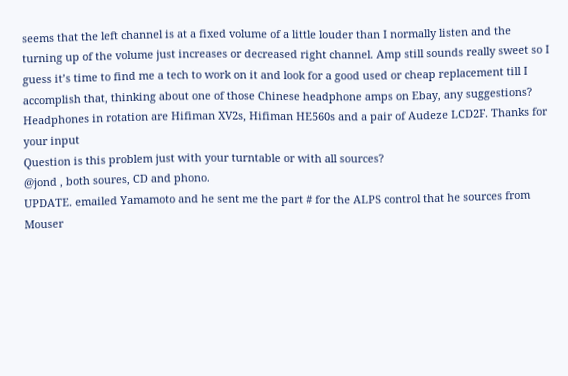seems that the left channel is at a fixed volume of a little louder than I normally listen and the turning up of the volume just increases or decreased right channel. Amp still sounds really sweet so I guess it’s time to find me a tech to work on it and look for a good used or cheap replacement till I accomplish that, thinking about one of those Chinese headphone amps on Ebay, any suggestions? Headphones in rotation are Hifiman XV2s, Hifiman HE560s and a pair of Audeze LCD2F. Thanks for your input
Question is this problem just with your turntable or with all sources?
@jond , both soures, CD and phono.
UPDATE. emailed Yamamoto and he sent me the part # for the ALPS control that he sources from Mouser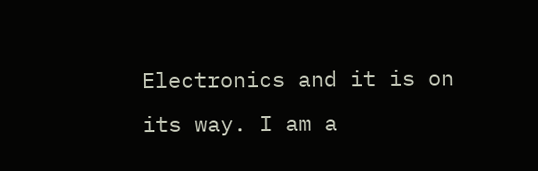Electronics and it is on its way. I am a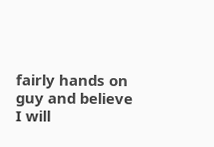fairly hands on guy and believe I will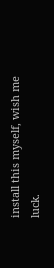install this myself, wish me luck.